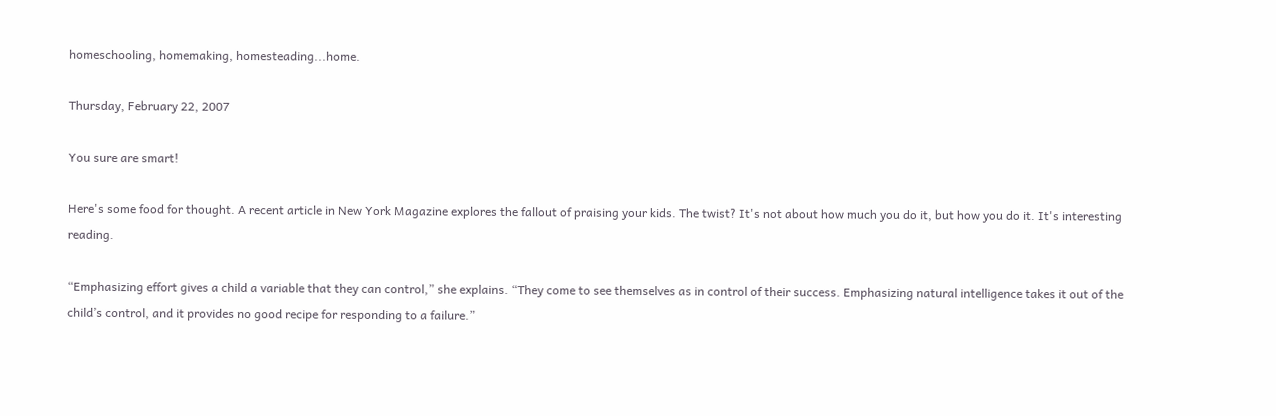homeschooling, homemaking, homesteading...home.

Thursday, February 22, 2007

You sure are smart!

Here's some food for thought. A recent article in New York Magazine explores the fallout of praising your kids. The twist? It's not about how much you do it, but how you do it. It's interesting reading.

“Emphasizing effort gives a child a variable that they can control,” she explains. “They come to see themselves as in control of their success. Emphasizing natural intelligence takes it out of the child’s control, and it provides no good recipe for responding to a failure.”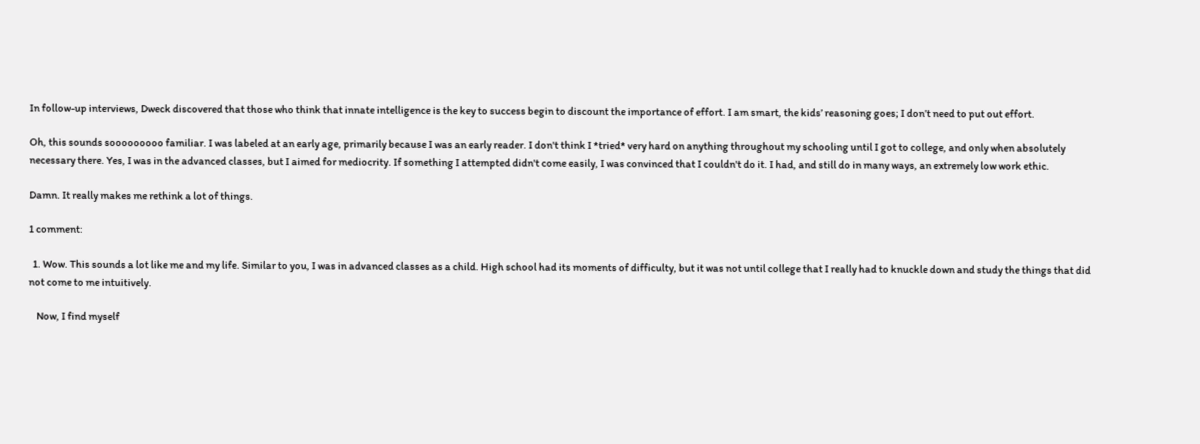In follow-up interviews, Dweck discovered that those who think that innate intelligence is the key to success begin to discount the importance of effort. I am smart, the kids’ reasoning goes; I don’t need to put out effort.

Oh, this sounds sooooooooo familiar. I was labeled at an early age, primarily because I was an early reader. I don't think I *tried* very hard on anything throughout my schooling until I got to college, and only when absolutely necessary there. Yes, I was in the advanced classes, but I aimed for mediocrity. If something I attempted didn't come easily, I was convinced that I couldn't do it. I had, and still do in many ways, an extremely low work ethic.

Damn. It really makes me rethink a lot of things.

1 comment:

  1. Wow. This sounds a lot like me and my life. Similar to you, I was in advanced classes as a child. High school had its moments of difficulty, but it was not until college that I really had to knuckle down and study the things that did not come to me intuitively.

    Now, I find myself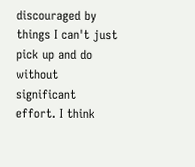discouraged by things I can't just pick up and do without significant effort. I think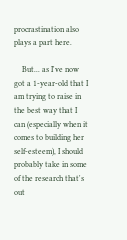procrastination also plays a part here.

    But... as I've now got a 1-year-old that I am trying to raise in the best way that I can (especially when it comes to building her self-esteem), I should probably take in some of the research that's out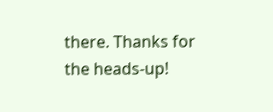there. Thanks for the heads-up!